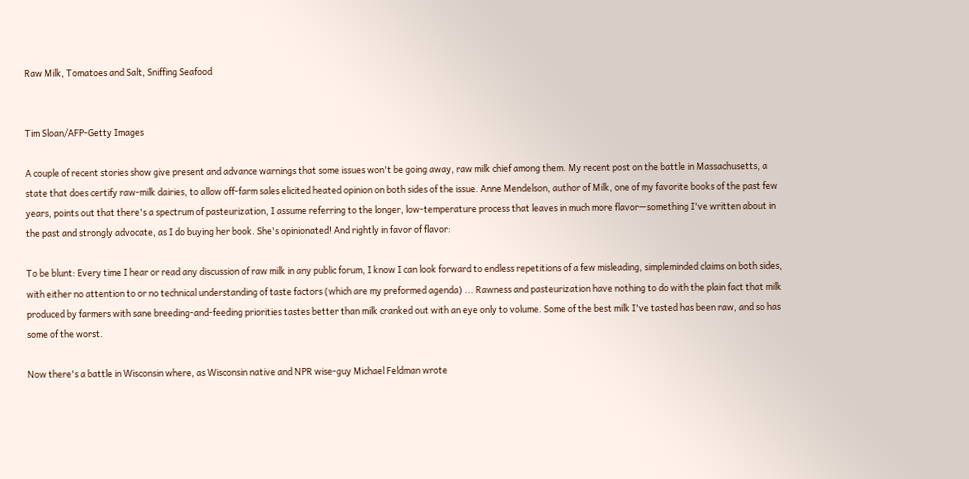Raw Milk, Tomatoes and Salt, Sniffing Seafood


Tim Sloan/AFP-Getty Images

A couple of recent stories show give present and advance warnings that some issues won't be going away, raw milk chief among them. My recent post on the battle in Massachusetts, a state that does certify raw-milk dairies, to allow off-farm sales elicited heated opinion on both sides of the issue. Anne Mendelson, author of Milk, one of my favorite books of the past few years, points out that there's a spectrum of pasteurization, I assume referring to the longer, low-temperature process that leaves in much more flavor—something I've written about in the past and strongly advocate, as I do buying her book. She's opinionated! And rightly in favor of flavor:

To be blunt: Every time I hear or read any discussion of raw milk in any public forum, I know I can look forward to endless repetitions of a few misleading, simpleminded claims on both sides, with either no attention to or no technical understanding of taste factors (which are my preformed agenda) ... Rawness and pasteurization have nothing to do with the plain fact that milk produced by farmers with sane breeding-and-feeding priorities tastes better than milk cranked out with an eye only to volume. Some of the best milk I've tasted has been raw, and so has some of the worst.

Now there's a battle in Wisconsin where, as Wisconsin native and NPR wise-guy Michael Feldman wrote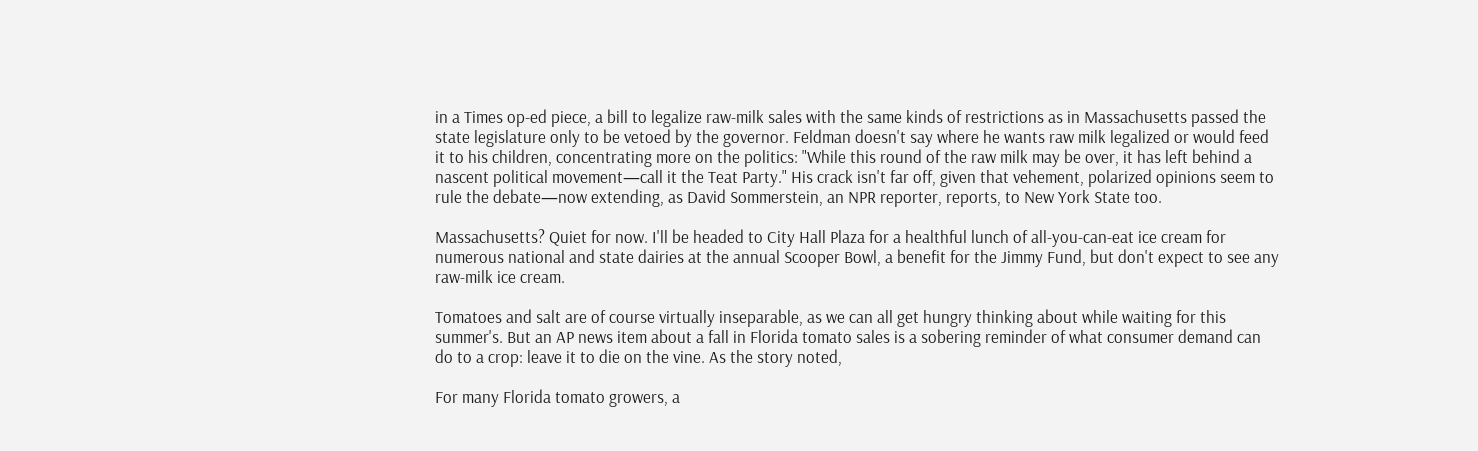in a Times op-ed piece, a bill to legalize raw-milk sales with the same kinds of restrictions as in Massachusetts passed the state legislature only to be vetoed by the governor. Feldman doesn't say where he wants raw milk legalized or would feed it to his children, concentrating more on the politics: "While this round of the raw milk may be over, it has left behind a nascent political movement—call it the Teat Party." His crack isn't far off, given that vehement, polarized opinions seem to rule the debate—now extending, as David Sommerstein, an NPR reporter, reports, to New York State too.

Massachusetts? Quiet for now. I'll be headed to City Hall Plaza for a healthful lunch of all-you-can-eat ice cream for numerous national and state dairies at the annual Scooper Bowl, a benefit for the Jimmy Fund, but don't expect to see any raw-milk ice cream.

Tomatoes and salt are of course virtually inseparable, as we can all get hungry thinking about while waiting for this summer's. But an AP news item about a fall in Florida tomato sales is a sobering reminder of what consumer demand can do to a crop: leave it to die on the vine. As the story noted,

For many Florida tomato growers, a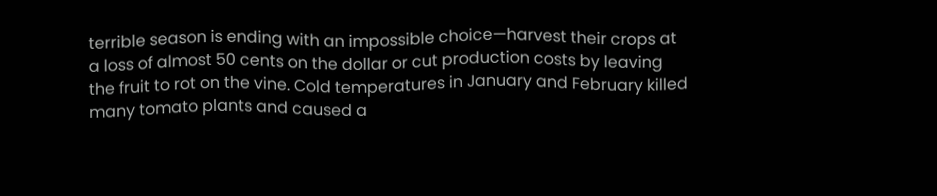terrible season is ending with an impossible choice—harvest their crops at a loss of almost 50 cents on the dollar or cut production costs by leaving the fruit to rot on the vine. Cold temperatures in January and February killed many tomato plants and caused a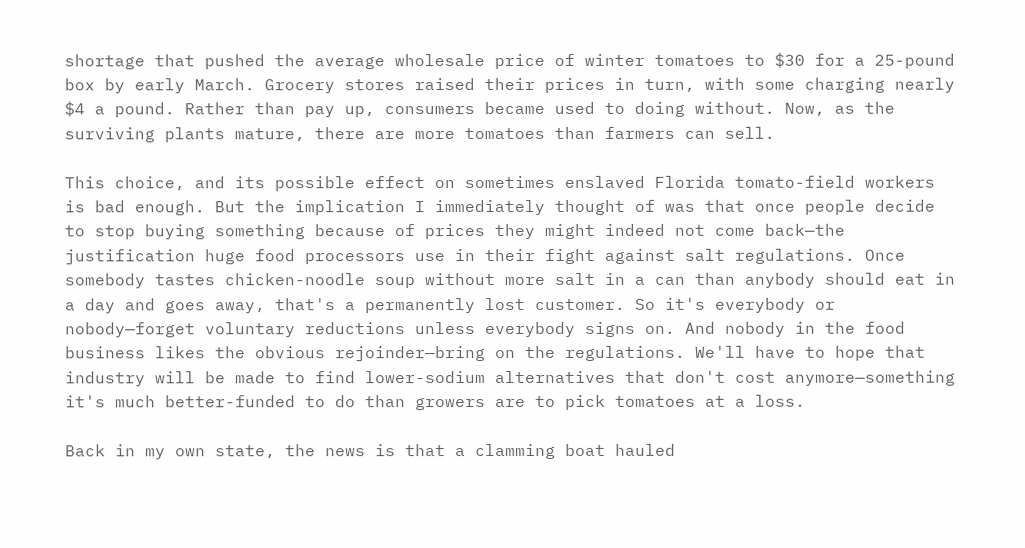shortage that pushed the average wholesale price of winter tomatoes to $30 for a 25-pound box by early March. Grocery stores raised their prices in turn, with some charging nearly $4 a pound. Rather than pay up, consumers became used to doing without. Now, as the surviving plants mature, there are more tomatoes than farmers can sell.

This choice, and its possible effect on sometimes enslaved Florida tomato-field workers is bad enough. But the implication I immediately thought of was that once people decide to stop buying something because of prices they might indeed not come back—the justification huge food processors use in their fight against salt regulations. Once somebody tastes chicken-noodle soup without more salt in a can than anybody should eat in a day and goes away, that's a permanently lost customer. So it's everybody or nobody—forget voluntary reductions unless everybody signs on. And nobody in the food business likes the obvious rejoinder—bring on the regulations. We'll have to hope that industry will be made to find lower-sodium alternatives that don't cost anymore—something it's much better-funded to do than growers are to pick tomatoes at a loss.

Back in my own state, the news is that a clamming boat hauled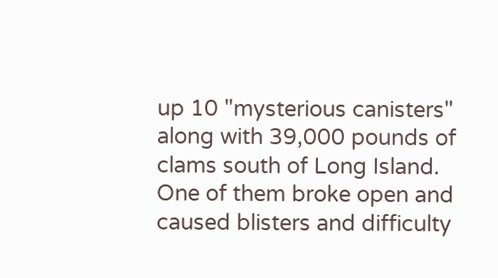up 10 "mysterious canisters" along with 39,000 pounds of clams south of Long Island. One of them broke open and caused blisters and difficulty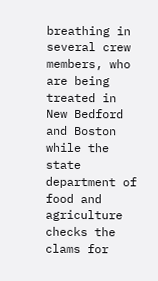breathing in several crew members, who are being treated in New Bedford and Boston while the state department of food and agriculture checks the clams for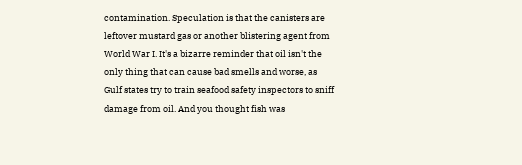contamination. Speculation is that the canisters are leftover mustard gas or another blistering agent from World War I. It's a bizarre reminder that oil isn't the only thing that can cause bad smells and worse, as Gulf states try to train seafood safety inspectors to sniff damage from oil. And you thought fish was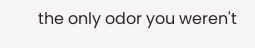the only odor you weren't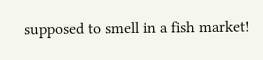supposed to smell in a fish market!